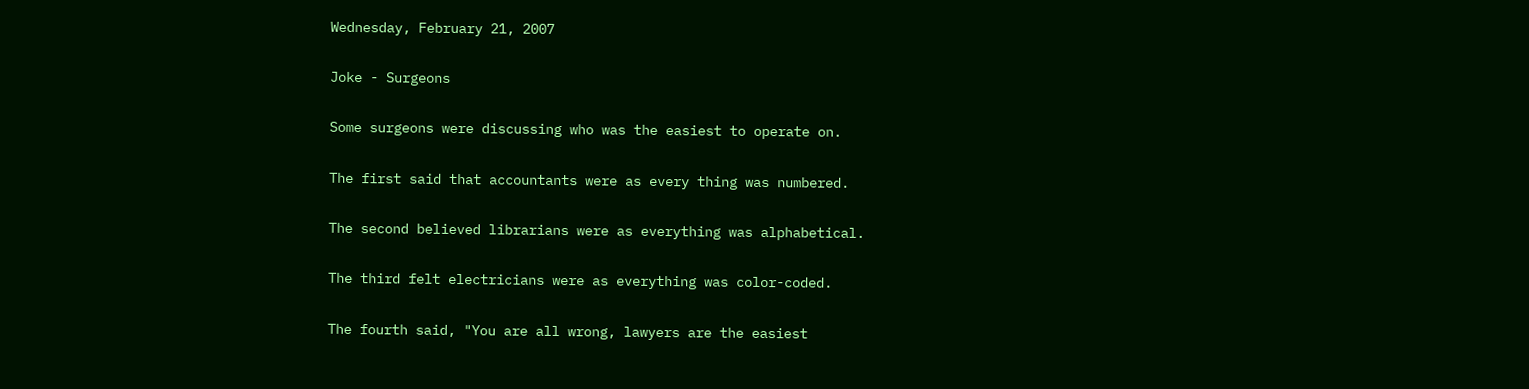Wednesday, February 21, 2007

Joke - Surgeons

Some surgeons were discussing who was the easiest to operate on.

The first said that accountants were as every thing was numbered.

The second believed librarians were as everything was alphabetical.

The third felt electricians were as everything was color-coded.

The fourth said, "You are all wrong, lawyers are the easiest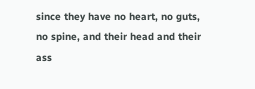since they have no heart, no guts, no spine, and their head and their ass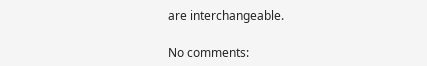are interchangeable.

No comments: